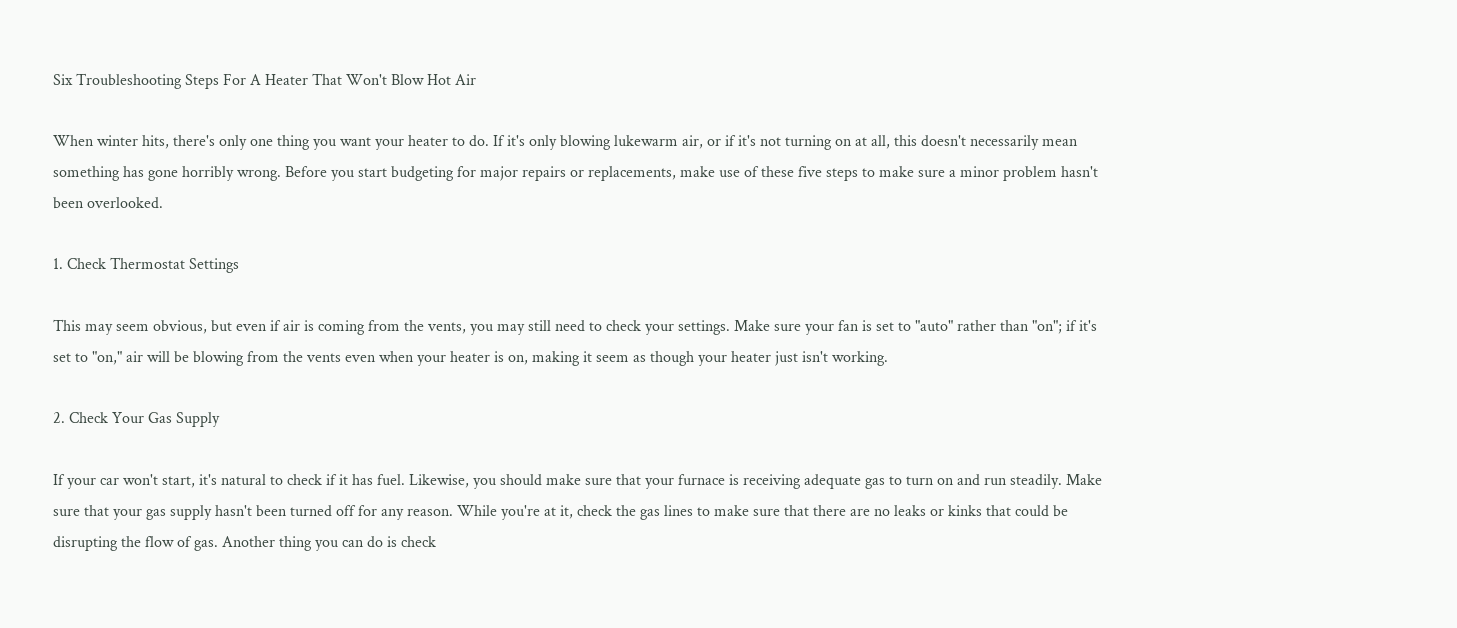Six Troubleshooting Steps For A Heater That Won't Blow Hot Air

When winter hits, there's only one thing you want your heater to do. If it's only blowing lukewarm air, or if it's not turning on at all, this doesn't necessarily mean something has gone horribly wrong. Before you start budgeting for major repairs or replacements, make use of these five steps to make sure a minor problem hasn't been overlooked.

1. Check Thermostat Settings

This may seem obvious, but even if air is coming from the vents, you may still need to check your settings. Make sure your fan is set to "auto" rather than "on"; if it's set to "on," air will be blowing from the vents even when your heater is on, making it seem as though your heater just isn't working.

2. Check Your Gas Supply

If your car won't start, it's natural to check if it has fuel. Likewise, you should make sure that your furnace is receiving adequate gas to turn on and run steadily. Make sure that your gas supply hasn't been turned off for any reason. While you're at it, check the gas lines to make sure that there are no leaks or kinks that could be disrupting the flow of gas. Another thing you can do is check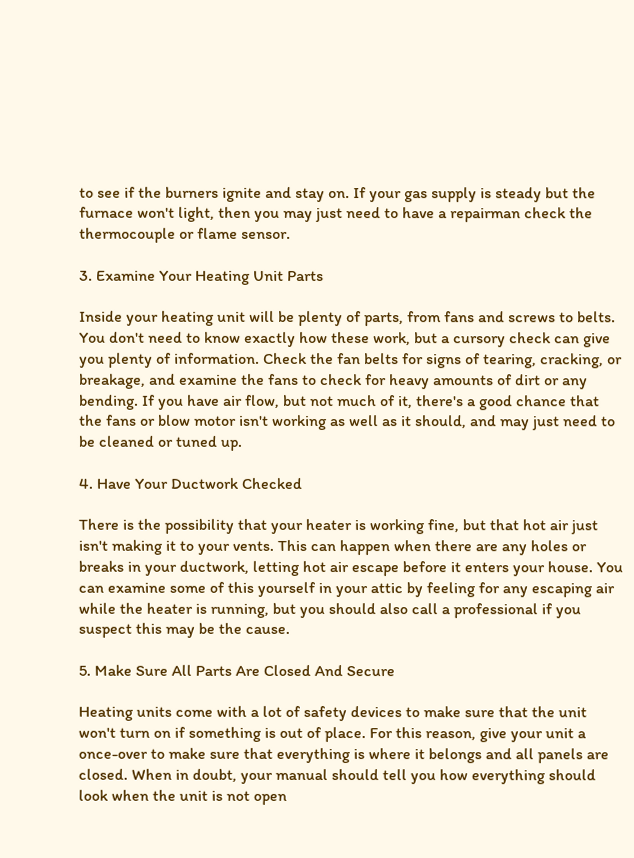to see if the burners ignite and stay on. If your gas supply is steady but the furnace won't light, then you may just need to have a repairman check the thermocouple or flame sensor.

3. Examine Your Heating Unit Parts

Inside your heating unit will be plenty of parts, from fans and screws to belts. You don't need to know exactly how these work, but a cursory check can give you plenty of information. Check the fan belts for signs of tearing, cracking, or breakage, and examine the fans to check for heavy amounts of dirt or any bending. If you have air flow, but not much of it, there's a good chance that the fans or blow motor isn't working as well as it should, and may just need to be cleaned or tuned up.

4. Have Your Ductwork Checked

There is the possibility that your heater is working fine, but that hot air just isn't making it to your vents. This can happen when there are any holes or breaks in your ductwork, letting hot air escape before it enters your house. You can examine some of this yourself in your attic by feeling for any escaping air while the heater is running, but you should also call a professional if you suspect this may be the cause.

5. Make Sure All Parts Are Closed And Secure

Heating units come with a lot of safety devices to make sure that the unit won't turn on if something is out of place. For this reason, give your unit a once-over to make sure that everything is where it belongs and all panels are closed. When in doubt, your manual should tell you how everything should look when the unit is not open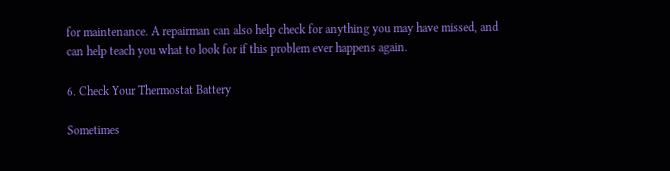for maintenance. A repairman can also help check for anything you may have missed, and can help teach you what to look for if this problem ever happens again.

6. Check Your Thermostat Battery

Sometimes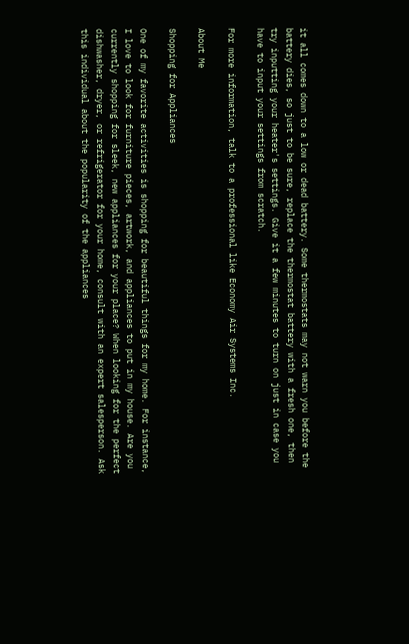it all comes down to a low or dead battery. Some thermostats may not warn you before the battery dies, so just to be sure, replace the thermostat battery with a fresh one, then try inputting your heater's settings. Give it a few minutes to turn on just in case you have to input your settings from scratch.

For more information, talk to a professional like Economy Air Systems Inc.

About Me

Shopping for Appliances

One of my favorite activities is shopping for beautiful things for my home. For instance, I love to look for furniture pieces, artwork, and appliances to put in my house. Are you currently shopping for sleek, new appliances for your place? When looking for the perfect dishwasher, dryer, or refrigerator for your home, consult with an expert salesperson. Ask this individual about the popularity of the appliances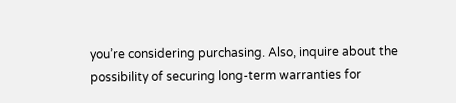you’re considering purchasing. Also, inquire about the possibility of securing long-term warranties for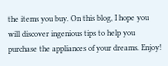the items you buy. On this blog, I hope you will discover ingenious tips to help you purchase the appliances of your dreams. Enjoy!